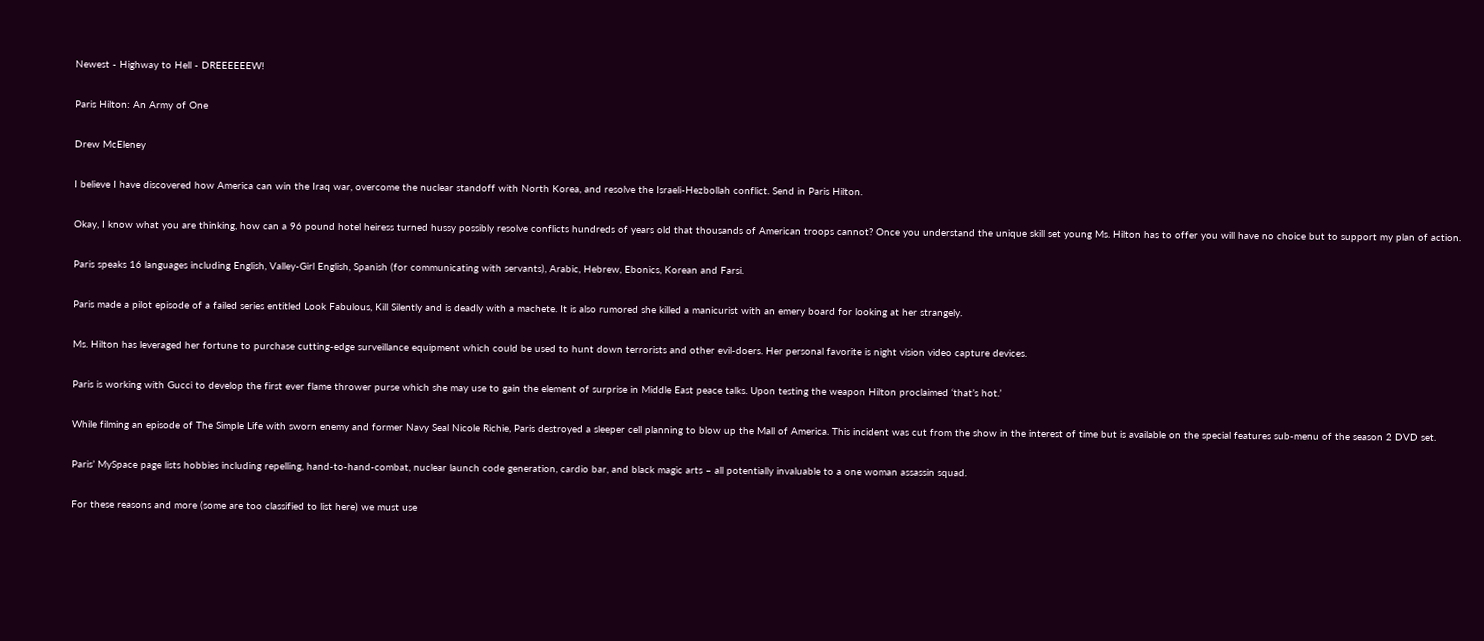Newest - Highway to Hell - DREEEEEEW!

Paris Hilton: An Army of One

Drew McEleney

I believe I have discovered how America can win the Iraq war, overcome the nuclear standoff with North Korea, and resolve the Israeli-Hezbollah conflict. Send in Paris Hilton.

Okay, I know what you are thinking, how can a 96 pound hotel heiress turned hussy possibly resolve conflicts hundreds of years old that thousands of American troops cannot? Once you understand the unique skill set young Ms. Hilton has to offer you will have no choice but to support my plan of action.

Paris speaks 16 languages including English, Valley-Girl English, Spanish (for communicating with servants), Arabic, Hebrew, Ebonics, Korean and Farsi.

Paris made a pilot episode of a failed series entitled Look Fabulous, Kill Silently and is deadly with a machete. It is also rumored she killed a manicurist with an emery board for looking at her strangely.

Ms. Hilton has leveraged her fortune to purchase cutting-edge surveillance equipment which could be used to hunt down terrorists and other evil-doers. Her personal favorite is night vision video capture devices.

Paris is working with Gucci to develop the first ever flame thrower purse which she may use to gain the element of surprise in Middle East peace talks. Upon testing the weapon Hilton proclaimed ‘that’s hot.’

While filming an episode of The Simple Life with sworn enemy and former Navy Seal Nicole Richie, Paris destroyed a sleeper cell planning to blow up the Mall of America. This incident was cut from the show in the interest of time but is available on the special features sub-menu of the season 2 DVD set.

Paris’ MySpace page lists hobbies including repelling, hand-to-hand-combat, nuclear launch code generation, cardio bar, and black magic arts – all potentially invaluable to a one woman assassin squad.

For these reasons and more (some are too classified to list here) we must use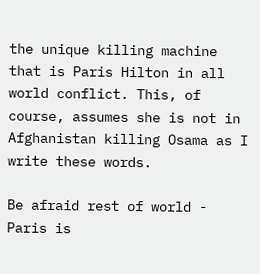the unique killing machine that is Paris Hilton in all world conflict. This, of course, assumes she is not in Afghanistan killing Osama as I write these words.

Be afraid rest of world - Paris is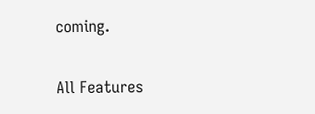coming.

All Features